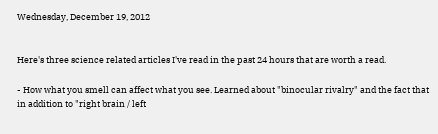Wednesday, December 19, 2012


Here's three science related articles I've read in the past 24 hours that are worth a read.

- How what you smell can affect what you see. Learned about "binocular rivalry" and the fact that in addition to "right brain / left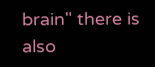brain" there is also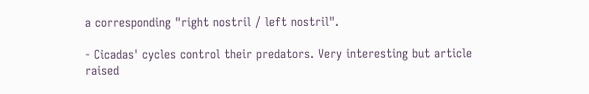a corresponding "right nostril / left nostril".

- Cicadas' cycles control their predators. Very interesting but article raised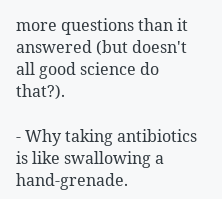more questions than it answered (but doesn't all good science do that?).

- Why taking antibiotics is like swallowing a hand-grenade.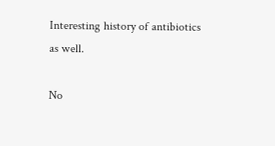Interesting history of antibiotics as well.

No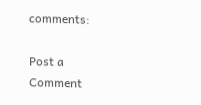comments:

Post a Comment